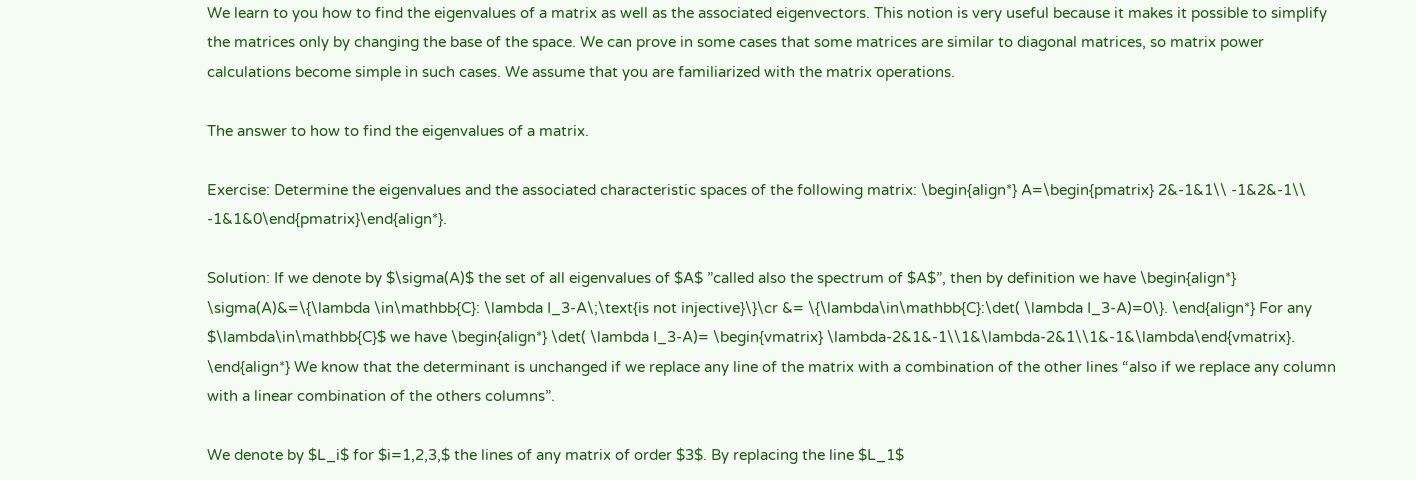We learn to you how to find the eigenvalues of a matrix as well as the associated eigenvectors. This notion is very useful because it makes it possible to simplify the matrices only by changing the base of the space. We can prove in some cases that some matrices are similar to diagonal matrices, so matrix power calculations become simple in such cases. We assume that you are familiarized with the matrix operations.

The answer to how to find the eigenvalues of a matrix.

Exercise: Determine the eigenvalues and the associated characteristic spaces of the following matrix: \begin{align*} A=\begin{pmatrix} 2&-1&1\\ -1&2&-1\\ -1&1&0\end{pmatrix}\end{align*}.

Solution: If we denote by $\sigma(A)$ the set of all eigenvalues of $A$ ”called also the spectrum of $A$”, then by definition we have \begin{align*} \sigma(A)&=\{\lambda \in\mathbb{C}: \lambda I_3-A\;\text{is not injective}\}\cr &= \{\lambda\in\mathbb{C}:\det( \lambda I_3-A)=0\}. \end{align*} For any $\lambda\in\mathbb{C}$ we have \begin{align*} \det( \lambda I_3-A)= \begin{vmatrix} \lambda-2&1&-1\\1&\lambda-2&1\\1&-1&\lambda\end{vmatrix}. \end{align*} We know that the determinant is unchanged if we replace any line of the matrix with a combination of the other lines “also if we replace any column with a linear combination of the others columns”.

We denote by $L_i$ for $i=1,2,3,$ the lines of any matrix of order $3$. By replacing the line $L_1$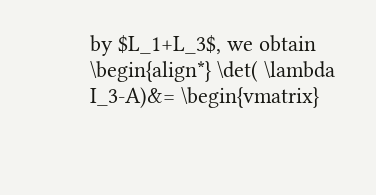by $L_1+L_3$, we obtain \begin{align*} \det( \lambda I_3-A)&= \begin{vmatrix}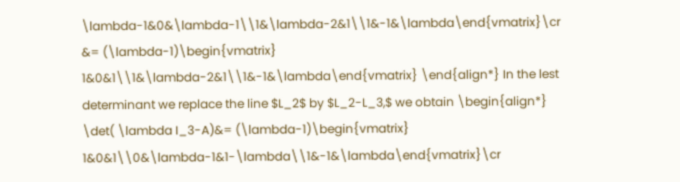\lambda-1&0&\lambda-1\\1&\lambda-2&1\\1&-1&\lambda\end{vmatrix}\cr &= (\lambda-1)\begin{vmatrix} 1&0&1\\1&\lambda-2&1\\1&-1&\lambda\end{vmatrix} \end{align*} In the lest determinant we replace the line $L_2$ by $L_2-L_3,$ we obtain \begin{align*} \det( \lambda I_3-A)&= (\lambda-1)\begin{vmatrix} 1&0&1\\0&\lambda-1&1-\lambda\\1&-1&\lambda\end{vmatrix}\cr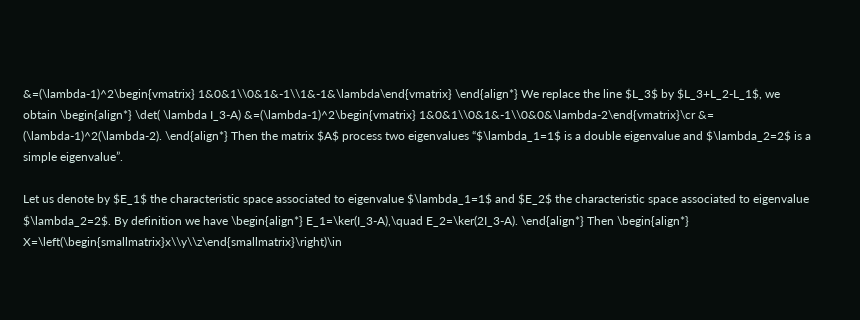&=(\lambda-1)^2\begin{vmatrix} 1&0&1\\0&1&-1\\1&-1&\lambda\end{vmatrix} \end{align*} We replace the line $L_3$ by $L_3+L_2-L_1$, we obtain \begin{align*} \det( \lambda I_3-A) &=(\lambda-1)^2\begin{vmatrix} 1&0&1\\0&1&-1\\0&0&\lambda-2\end{vmatrix}\cr &= (\lambda-1)^2(\lambda-2). \end{align*} Then the matrix $A$ process two eigenvalues “$\lambda_1=1$ is a double eigenvalue and $\lambda_2=2$ is a simple eigenvalue”.

Let us denote by $E_1$ the characteristic space associated to eigenvalue $\lambda_1=1$ and $E_2$ the characteristic space associated to eigenvalue $\lambda_2=2$. By definition we have \begin{align*} E_1=\ker(I_3-A),\quad E_2=\ker(2I_3-A). \end{align*} Then \begin{align*} X=\left(\begin{smallmatrix}x\\y\\z\end{smallmatrix}\right)\in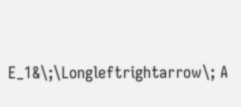E_1&\;\Longleftrightarrow\; A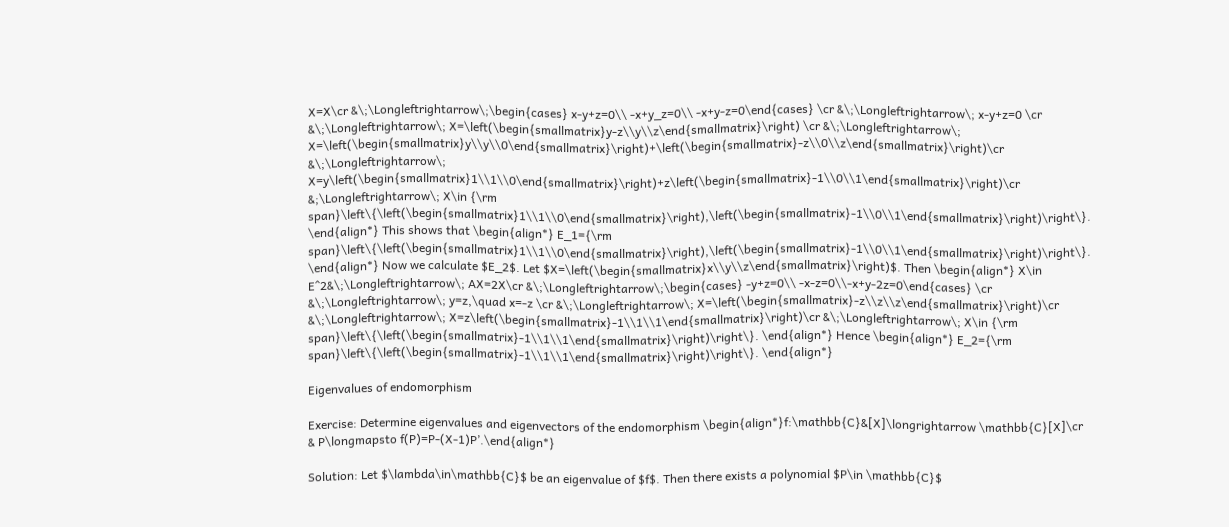X=X\cr &\;\Longleftrightarrow\;\begin{cases} x-y+z=0\\ -x+y_z=0\\ -x+y-z=0\end{cases} \cr &\;\Longleftrightarrow\; x-y+z=0 \cr &\;\Longleftrightarrow\; X=\left(\begin{smallmatrix}y-z\\y\\z\end{smallmatrix}\right) \cr &\;\Longleftrightarrow\; X=\left(\begin{smallmatrix}y\\y\\0\end{smallmatrix}\right)+\left(\begin{smallmatrix}-z\\0\\z\end{smallmatrix}\right)\cr &\;\Longleftrightarrow\; X=y\left(\begin{smallmatrix}1\\1\\0\end{smallmatrix}\right)+z\left(\begin{smallmatrix}-1\\0\\1\end{smallmatrix}\right)\cr &;\Longleftrightarrow\; X\in {\rm span}\left\{\left(\begin{smallmatrix}1\\1\\0\end{smallmatrix}\right),\left(\begin{smallmatrix}-1\\0\\1\end{smallmatrix}\right)\right\}. \end{align*} This shows that \begin{align*} E_1={\rm span}\left\{\left(\begin{smallmatrix}1\\1\\0\end{smallmatrix}\right),\left(\begin{smallmatrix}-1\\0\\1\end{smallmatrix}\right)\right\}. \end{align*} Now we calculate $E_2$. Let $X=\left(\begin{smallmatrix}x\\y\\z\end{smallmatrix}\right)$. Then \begin{align*} X\in E^2&\;\Longleftrightarrow\; AX=2X\cr &\;\Longleftrightarrow\;\begin{cases} -y+z=0\\ -x-z=0\\-x+y-2z=0\end{cases} \cr &\;\Longleftrightarrow\; y=z,\quad x=-z \cr &\;\Longleftrightarrow\; X=\left(\begin{smallmatrix}-z\\z\\z\end{smallmatrix}\right)\cr &\;\Longleftrightarrow\; X=z\left(\begin{smallmatrix}-1\\1\\1\end{smallmatrix}\right)\cr &\;\Longleftrightarrow\; X\in {\rm span}\left\{\left(\begin{smallmatrix}-1\\1\\1\end{smallmatrix}\right)\right\}. \end{align*} Hence \begin{align*} E_2={\rm span}\left\{\left(\begin{smallmatrix}-1\\1\\1\end{smallmatrix}\right)\right\}. \end{align*}

Eigenvalues of endomorphism

Exercise: Determine eigenvalues and eigenvectors of the endomorphism \begin{align*}f:\mathbb{C}&[X]\longrightarrow \mathbb{C}[X]\cr & P\longmapsto f(P)=P-(X-1)P’.\end{align*}

Solution: Let $\lambda\in\mathbb{C}$ be an eigenvalue of $f$. Then there exists a polynomial $P\in \mathbb{C}$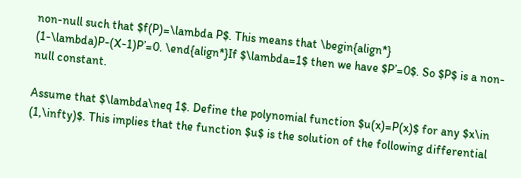non-null such that $f(P)=\lambda P$. This means that \begin{align*} (1-\lambda)P-(X-1)P’=0. \end{align*}If $\lambda=1$ then we have $P’=0$. So $P$ is a non-null constant.

Assume that $\lambda\neq 1$. Define the polynomial function $u(x)=P(x)$ for any $x\in (1,\infty)$. This implies that the function $u$ is the solution of the following differential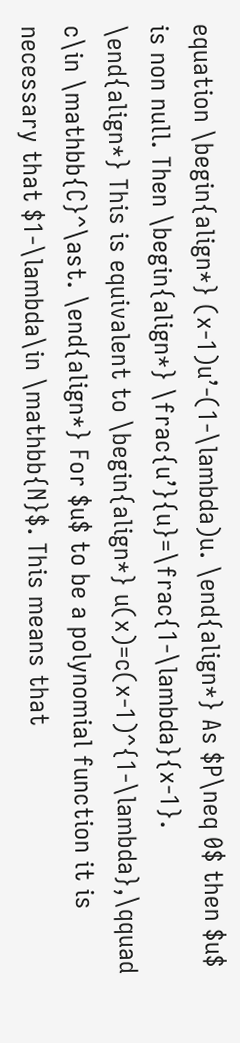equation \begin{align*} (x-1)u’-(1-\lambda)u. \end{align*} As $P\neq 0$ then $u$ is non null. Then \begin{align*} \frac{u’}{u}=\frac{1-\lambda}{x-1}. \end{align*} This is equivalent to \begin{align*} u(x)=c(x-1)^{1-\lambda},\qquad c\in \mathbb{C}^\ast. \end{align*} For $u$ to be a polynomial function it is necessary that $1-\lambda\in \mathbb{N}$. This means that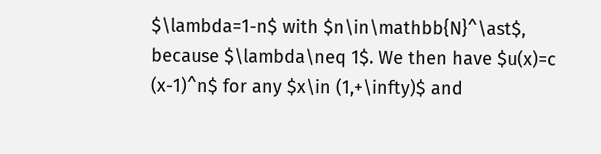$\lambda=1-n$ with $n\in\mathbb{N}^\ast$, because $\lambda\neq 1$. We then have $u(x)=c (x-1)^n$ for any $x\in (1,+\infty)$ and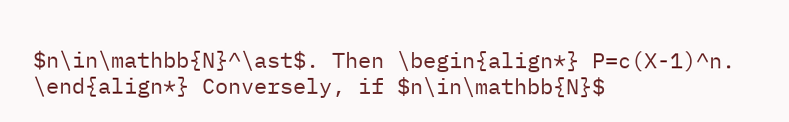$n\in\mathbb{N}^\ast$. Then \begin{align*} P=c(X-1)^n. \end{align*} Conversely, if $n\in\mathbb{N}$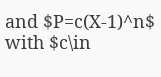and $P=c(X-1)^n$ with $c\in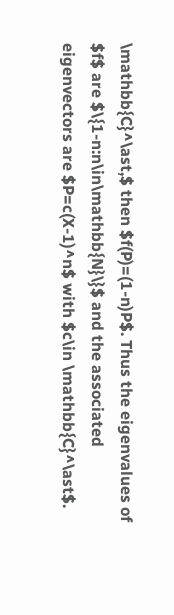\mathbb{C}^\ast,$ then $f(P)=(1-n)P$. Thus the eigenvalues of $f$ are $\{1-n:n\in\mathbb{N}\}$ and the associated eigenvectors are $P=c(X-1)^n$ with $c\in \mathbb{C}^\ast$.